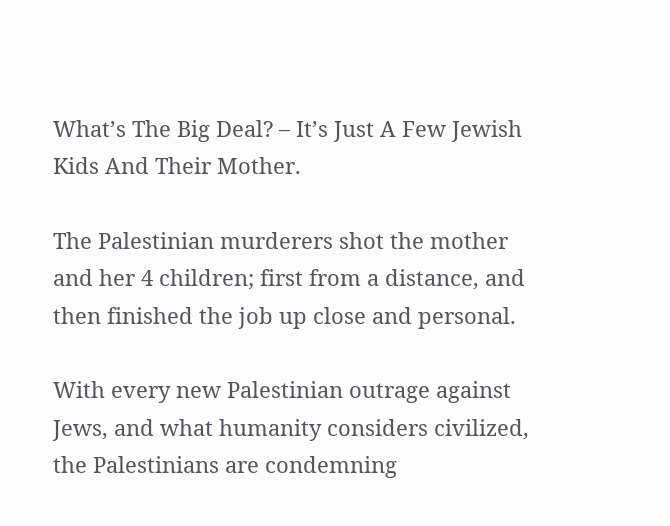What’s The Big Deal? – It’s Just A Few Jewish Kids And Their Mother.

The Palestinian murderers shot the mother and her 4 children; first from a distance, and then finished the job up close and personal.

With every new Palestinian outrage against Jews, and what humanity considers civilized, the Palestinians are condemning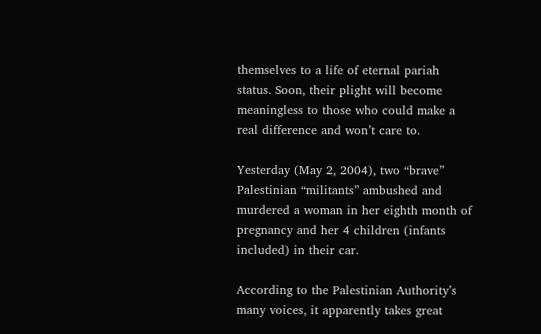themselves to a life of eternal pariah status. Soon, their plight will become meaningless to those who could make a real difference and won’t care to.

Yesterday (May 2, 2004), two “brave” Palestinian “militants” ambushed and murdered a woman in her eighth month of pregnancy and her 4 children (infants included) in their car.

According to the Palestinian Authority’s many voices, it apparently takes great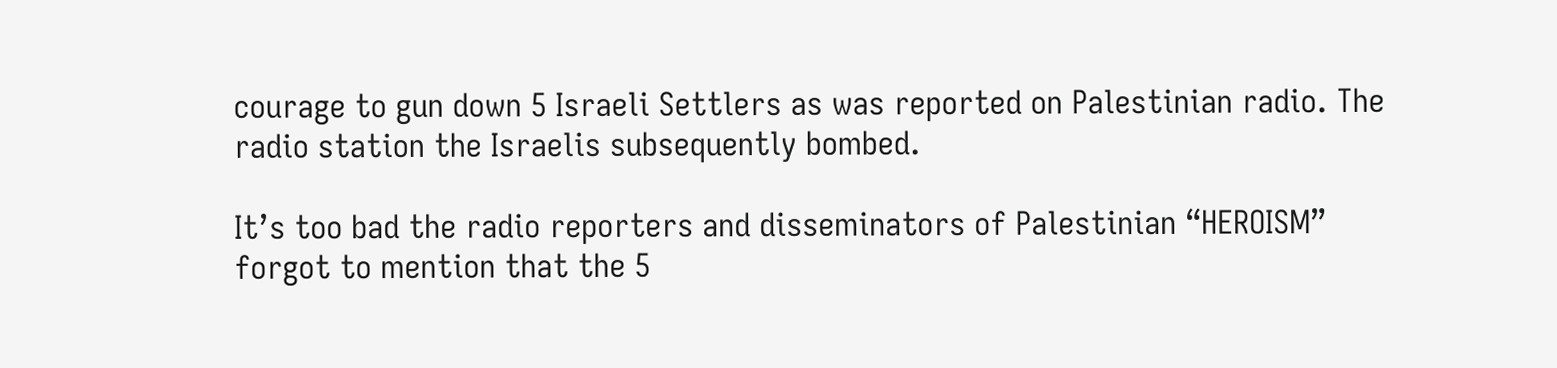courage to gun down 5 Israeli Settlers as was reported on Palestinian radio. The radio station the Israelis subsequently bombed.

It’s too bad the radio reporters and disseminators of Palestinian “HEROISM” forgot to mention that the 5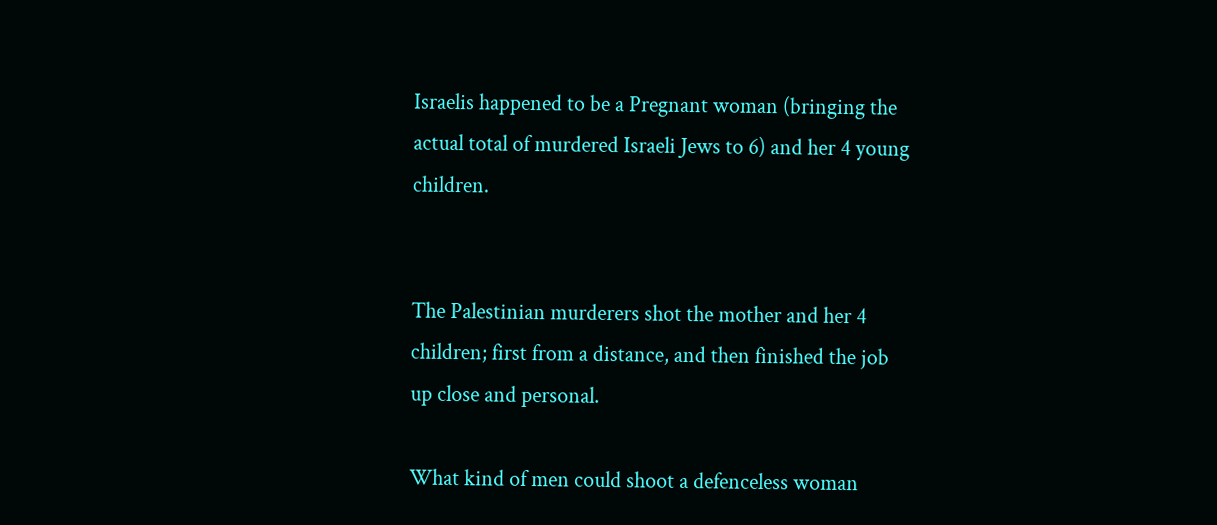Israelis happened to be a Pregnant woman (bringing the actual total of murdered Israeli Jews to 6) and her 4 young children.


The Palestinian murderers shot the mother and her 4 children; first from a distance, and then finished the job up close and personal.

What kind of men could shoot a defenceless woman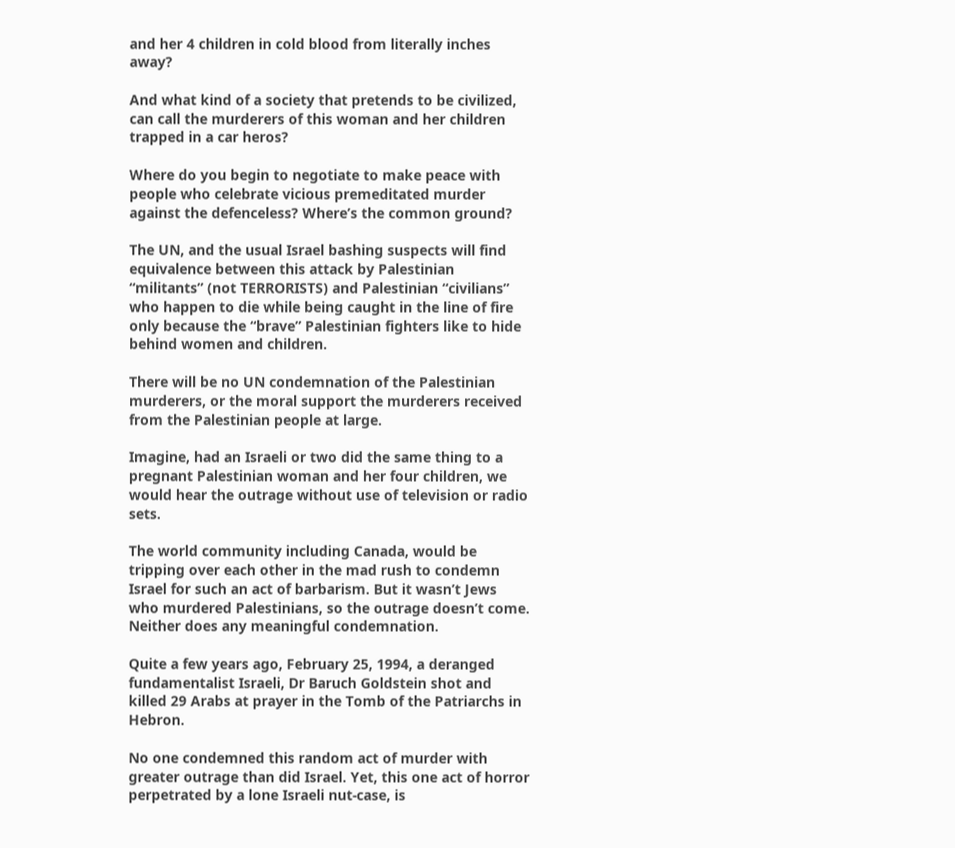and her 4 children in cold blood from literally inches away?

And what kind of a society that pretends to be civilized, can call the murderers of this woman and her children trapped in a car heros?

Where do you begin to negotiate to make peace with people who celebrate vicious premeditated murder against the defenceless? Where’s the common ground?

The UN, and the usual Israel bashing suspects will find equivalence between this attack by Palestinian “militants” (not TERRORISTS) and Palestinian “civilians” who happen to die while being caught in the line of fire only because the “brave” Palestinian fighters like to hide behind women and children.

There will be no UN condemnation of the Palestinian murderers, or the moral support the murderers received from the Palestinian people at large.

Imagine, had an Israeli or two did the same thing to a pregnant Palestinian woman and her four children, we would hear the outrage without use of television or radio sets.

The world community including Canada, would be tripping over each other in the mad rush to condemn Israel for such an act of barbarism. But it wasn’t Jews who murdered Palestinians, so the outrage doesn’t come. Neither does any meaningful condemnation.

Quite a few years ago, February 25, 1994, a deranged fundamentalist Israeli, Dr Baruch Goldstein shot and killed 29 Arabs at prayer in the Tomb of the Patriarchs in Hebron.

No one condemned this random act of murder with greater outrage than did Israel. Yet, this one act of horror perpetrated by a lone Israeli nut-case, is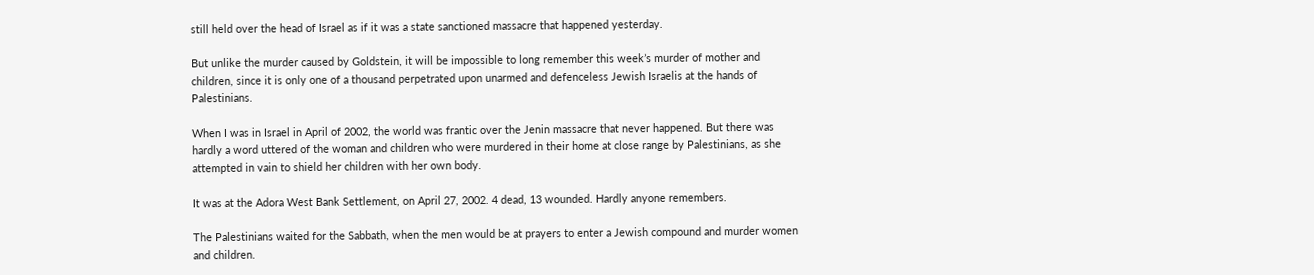still held over the head of Israel as if it was a state sanctioned massacre that happened yesterday.

But unlike the murder caused by Goldstein, it will be impossible to long remember this week’s murder of mother and children, since it is only one of a thousand perpetrated upon unarmed and defenceless Jewish Israelis at the hands of Palestinians.

When I was in Israel in April of 2002, the world was frantic over the Jenin massacre that never happened. But there was hardly a word uttered of the woman and children who were murdered in their home at close range by Palestinians, as she attempted in vain to shield her children with her own body.

It was at the Adora West Bank Settlement, on April 27, 2002. 4 dead, 13 wounded. Hardly anyone remembers.

The Palestinians waited for the Sabbath, when the men would be at prayers to enter a Jewish compound and murder women and children.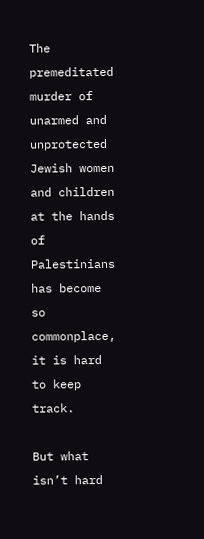The premeditated murder of unarmed and unprotected Jewish women and children at the hands of Palestinians has become so commonplace, it is hard to keep track.

But what isn’t hard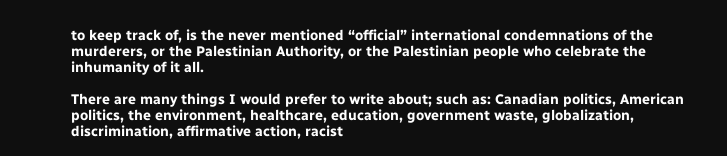to keep track of, is the never mentioned “official” international condemnations of the murderers, or the Palestinian Authority, or the Palestinian people who celebrate the inhumanity of it all.

There are many things I would prefer to write about; such as: Canadian politics, American politics, the environment, healthcare, education, government waste, globalization, discrimination, affirmative action, racist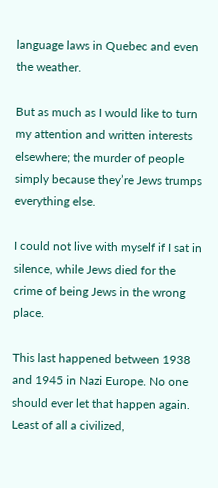language laws in Quebec and even the weather.

But as much as I would like to turn my attention and written interests elsewhere; the murder of people simply because they’re Jews trumps everything else.

I could not live with myself if I sat in silence, while Jews died for the crime of being Jews in the wrong place.

This last happened between 1938 and 1945 in Nazi Europe. No one should ever let that happen again. Least of all a civilized,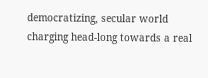democratizing, secular world charging head-long towards a real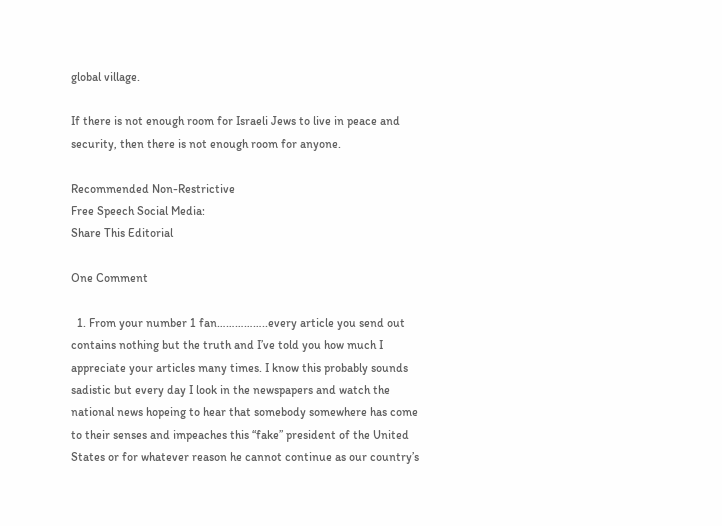global village.

If there is not enough room for Israeli Jews to live in peace and security, then there is not enough room for anyone.

Recommended Non-Restrictive
Free Speech Social Media:
Share This Editorial

One Comment

  1. From your number 1 fan……………..every article you send out contains nothing but the truth and I’ve told you how much I appreciate your articles many times. I know this probably sounds sadistic but every day I look in the newspapers and watch the national news hopeing to hear that somebody somewhere has come to their senses and impeaches this “fake” president of the United States or for whatever reason he cannot continue as our country’s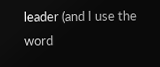leader (and I use the word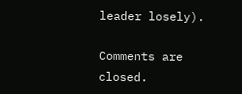leader losely).

Comments are closed.